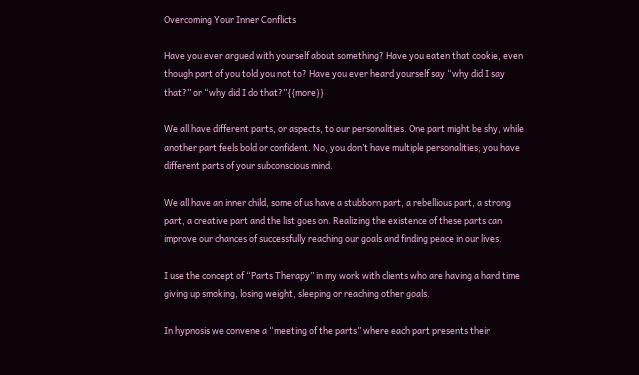Overcoming Your Inner Conflicts

Have you ever argued with yourself about something? Have you eaten that cookie, even though part of you told you not to? Have you ever heard yourself say “why did I say that?” or “why did I do that?”{{more}}

We all have different parts, or aspects, to our personalities. One part might be shy, while another part feels bold or confident. No, you don’t have multiple personalities; you have different parts of your subconscious mind.

We all have an inner child, some of us have a stubborn part, a rebellious part, a strong part, a creative part and the list goes on. Realizing the existence of these parts can improve our chances of successfully reaching our goals and finding peace in our lives.

I use the concept of “Parts Therapy” in my work with clients who are having a hard time giving up smoking, losing weight, sleeping or reaching other goals.

In hypnosis we convene a “meeting of the parts” where each part presents their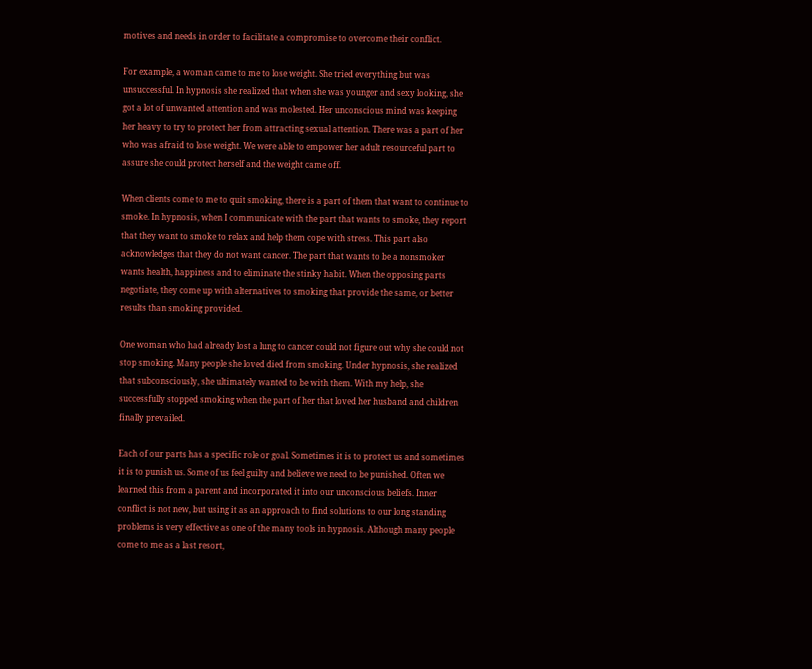motives and needs in order to facilitate a compromise to overcome their conflict.

For example, a woman came to me to lose weight. She tried everything but was unsuccessful. In hypnosis she realized that when she was younger and sexy looking, she got a lot of unwanted attention and was molested. Her unconscious mind was keeping her heavy to try to protect her from attracting sexual attention. There was a part of her who was afraid to lose weight. We were able to empower her adult resourceful part to assure she could protect herself and the weight came off.

When clients come to me to quit smoking, there is a part of them that want to continue to smoke. In hypnosis, when I communicate with the part that wants to smoke, they report that they want to smoke to relax and help them cope with stress. This part also acknowledges that they do not want cancer. The part that wants to be a nonsmoker wants health, happiness and to eliminate the stinky habit. When the opposing parts negotiate, they come up with alternatives to smoking that provide the same, or better results than smoking provided.

One woman who had already lost a lung to cancer could not figure out why she could not stop smoking. Many people she loved died from smoking. Under hypnosis, she realized that subconsciously, she ultimately wanted to be with them. With my help, she successfully stopped smoking when the part of her that loved her husband and children finally prevailed.

Each of our parts has a specific role or goal. Sometimes it is to protect us and sometimes it is to punish us. Some of us feel guilty and believe we need to be punished. Often we learned this from a parent and incorporated it into our unconscious beliefs. Inner conflict is not new, but using it as an approach to find solutions to our long standing problems is very effective as one of the many tools in hypnosis. Although many people come to me as a last resort,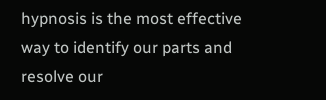hypnosis is the most effective way to identify our parts and resolve our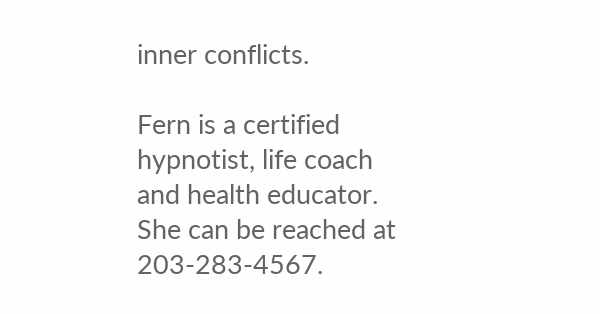inner conflicts.

Fern is a certified hypnotist, life coach and health educator. She can be reached at 203-283-4567.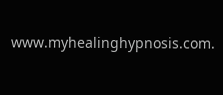www.myhealinghypnosis.com.